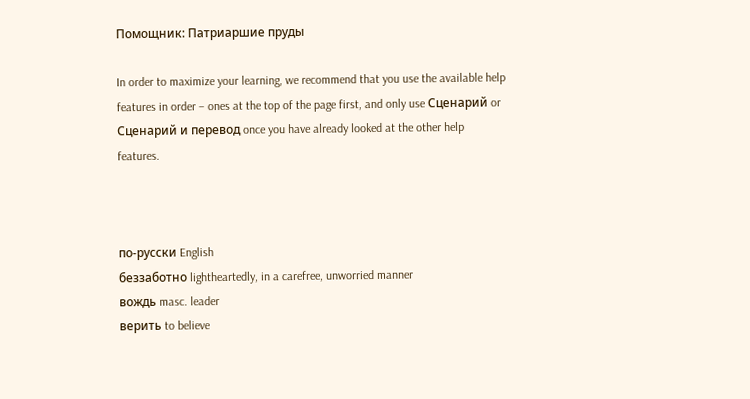Помощник: Патриаршие пруды

In order to maximize your learning, we recommend that you use the available help features in order – ones at the top of the page first, and only use Сценарий or Сценарий и перевод once you have already looked at the other help features.



по-русски English
беззаботно lightheartedly, in a carefree, unworried manner
вождь masc. leader
верить to believe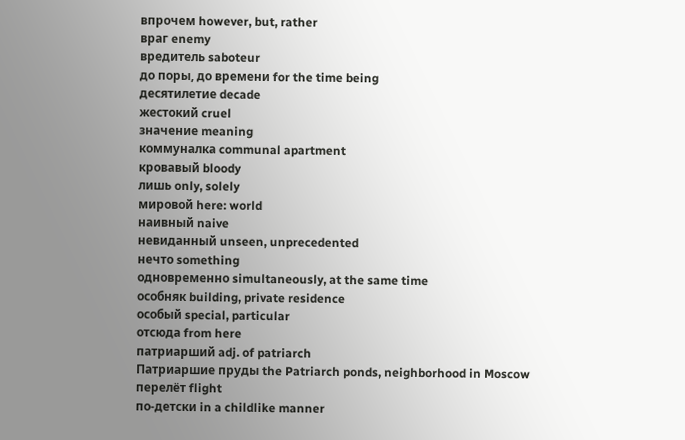впрочем however, but, rather
враг enemy
вредитель saboteur
до поры, до времени for the time being
десятилетие decade
жестокий cruel
значение meaning
коммуналка communal apartment
кровавый bloody
лишь only, solely
мировой here: world
наивный naive
невиданный unseen, unprecedented
нечто something
одновременно simultaneously, at the same time
особняк building, private residence
особый special, particular
отсюда from here
патриарший adj. of patriarch
Патриаршие пруды the Patriarch ponds, neighborhood in Moscow
перелёт flight
по-детски in a childlike manner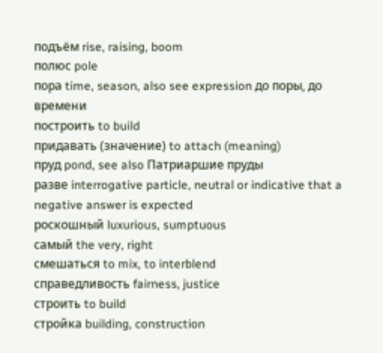подъём rise, raising, boom
полюс pole
пора time, season, also see expression до поры, до времени
построить to build
придавать (значение) to attach (meaning)
пруд pond, see also Патриаршие пруды
разве interrogative particle, neutral or indicative that a negative answer is expected
роскошный luxurious, sumptuous
самый the very, right
смешаться to mix, to interblend
справедливость fairness, justice
строить to build
стройка building, construction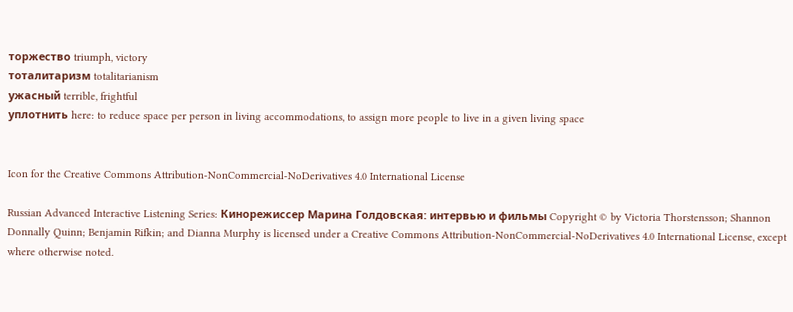торжество triumph, victory
тоталитаризм totalitarianism
ужасный terrible, frightful
уплотнить here: to reduce space per person in living accommodations, to assign more people to live in a given living space


Icon for the Creative Commons Attribution-NonCommercial-NoDerivatives 4.0 International License

Russian Advanced Interactive Listening Series: Кинорежиссер Марина Голдовская: интервью и фильмы Copyright © by Victoria Thorstensson; Shannon Donnally Quinn; Benjamin Rifkin; and Dianna Murphy is licensed under a Creative Commons Attribution-NonCommercial-NoDerivatives 4.0 International License, except where otherwise noted.